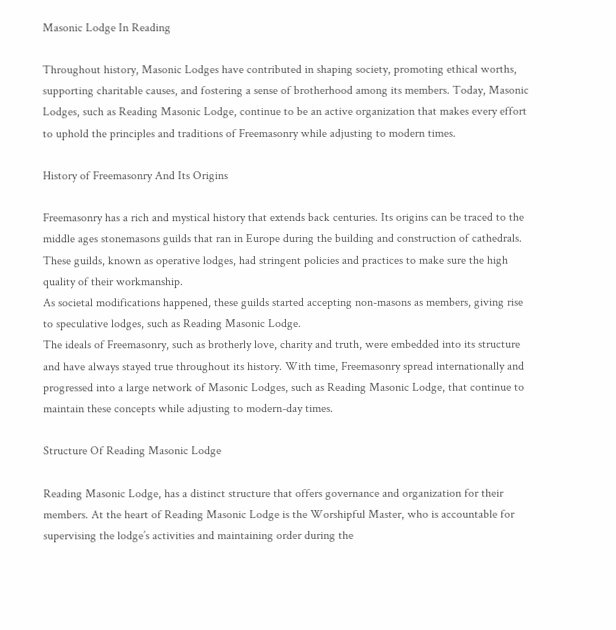Masonic Lodge In Reading

Throughout history, Masonic Lodges have contributed in shaping society, promoting ethical worths, supporting charitable causes, and fostering a sense of brotherhood among its members. Today, Masonic Lodges, such as Reading Masonic Lodge, continue to be an active organization that makes every effort to uphold the principles and traditions of Freemasonry while adjusting to modern times.

History of Freemasonry And Its Origins

Freemasonry has a rich and mystical history that extends back centuries. Its origins can be traced to the middle ages stonemasons guilds that ran in Europe during the building and construction of cathedrals. These guilds, known as operative lodges, had stringent policies and practices to make sure the high quality of their workmanship.
As societal modifications happened, these guilds started accepting non-masons as members, giving rise to speculative lodges, such as Reading Masonic Lodge.
The ideals of Freemasonry, such as brotherly love, charity and truth, were embedded into its structure and have always stayed true throughout its history. With time, Freemasonry spread internationally and progressed into a large network of Masonic Lodges, such as Reading Masonic Lodge, that continue to maintain these concepts while adjusting to modern-day times.

Structure Of Reading Masonic Lodge

Reading Masonic Lodge, has a distinct structure that offers governance and organization for their members. At the heart of Reading Masonic Lodge is the Worshipful Master, who is accountable for supervising the lodge’s activities and maintaining order during the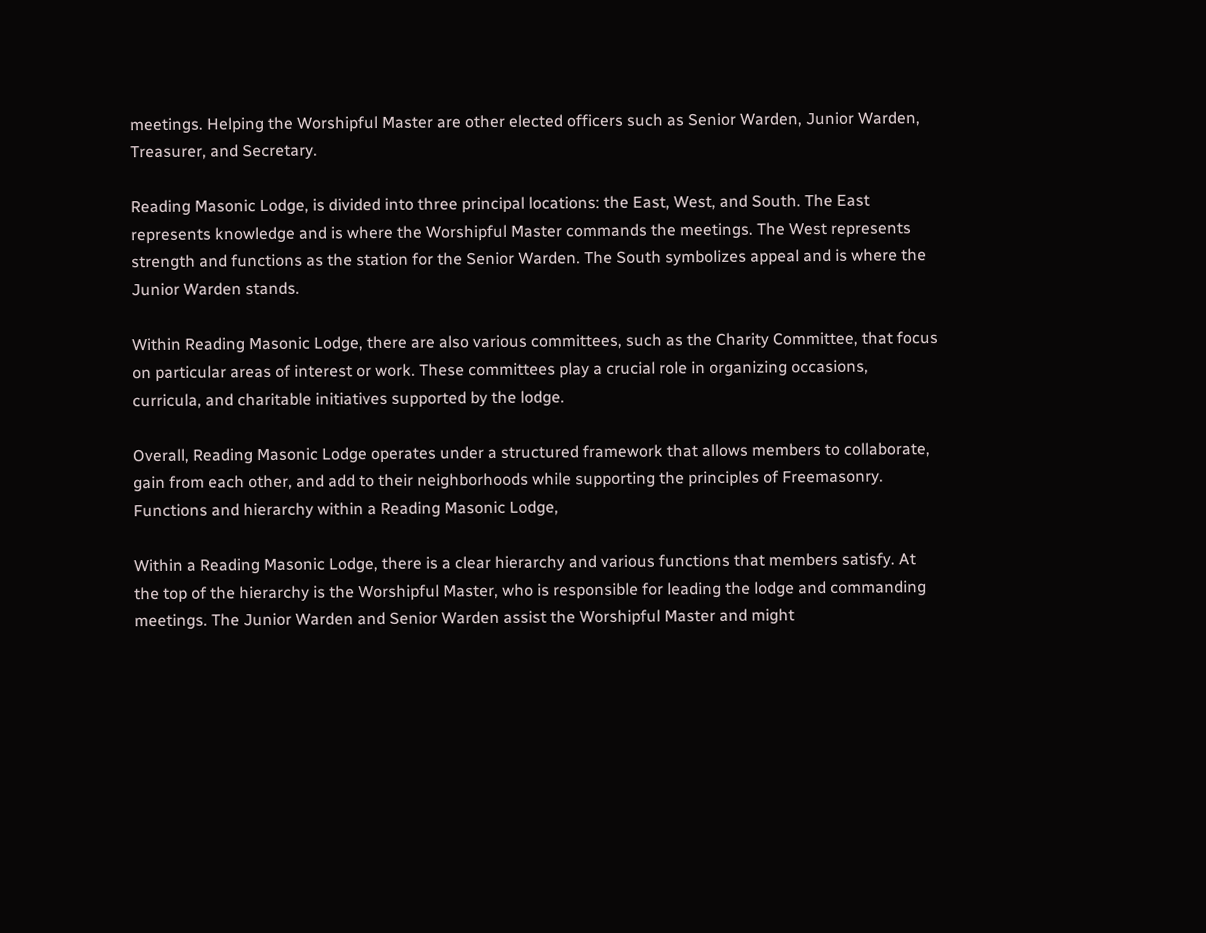meetings. Helping the Worshipful Master are other elected officers such as Senior Warden, Junior Warden, Treasurer, and Secretary.

Reading Masonic Lodge, is divided into three principal locations: the East, West, and South. The East represents knowledge and is where the Worshipful Master commands the meetings. The West represents strength and functions as the station for the Senior Warden. The South symbolizes appeal and is where the Junior Warden stands.

Within Reading Masonic Lodge, there are also various committees, such as the Charity Committee, that focus on particular areas of interest or work. These committees play a crucial role in organizing occasions, curricula, and charitable initiatives supported by the lodge.

Overall, Reading Masonic Lodge operates under a structured framework that allows members to collaborate, gain from each other, and add to their neighborhoods while supporting the principles of Freemasonry.
Functions and hierarchy within a Reading Masonic Lodge,

Within a Reading Masonic Lodge, there is a clear hierarchy and various functions that members satisfy. At the top of the hierarchy is the Worshipful Master, who is responsible for leading the lodge and commanding meetings. The Junior Warden and Senior Warden assist the Worshipful Master and might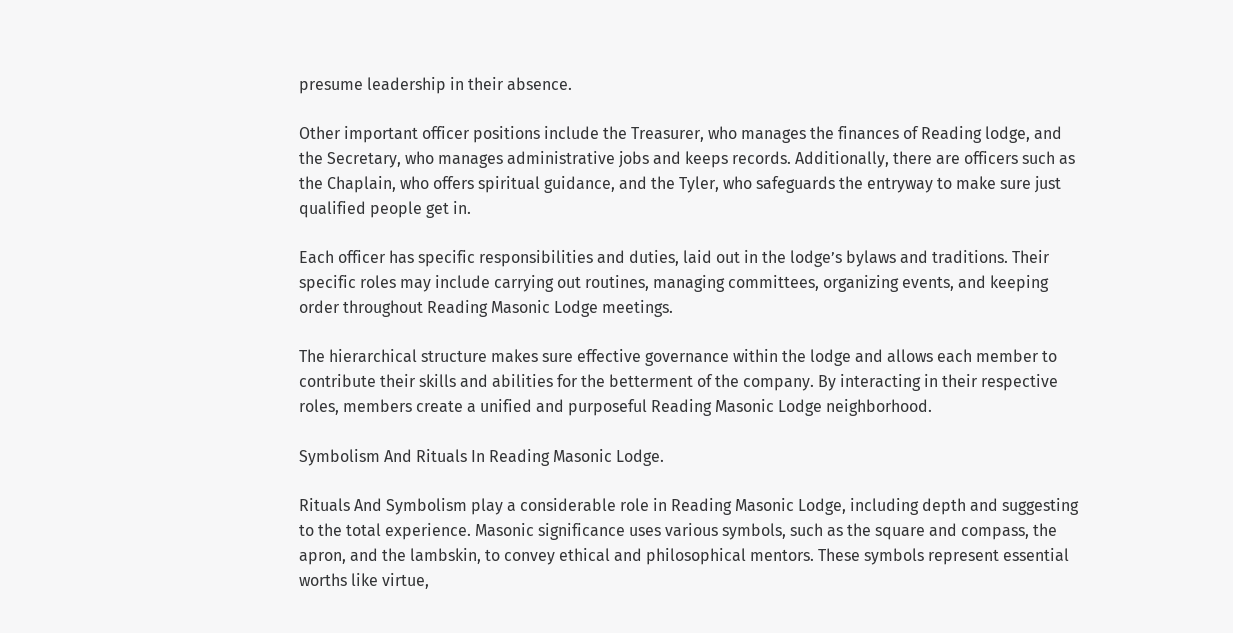presume leadership in their absence.

Other important officer positions include the Treasurer, who manages the finances of Reading lodge, and the Secretary, who manages administrative jobs and keeps records. Additionally, there are officers such as the Chaplain, who offers spiritual guidance, and the Tyler, who safeguards the entryway to make sure just qualified people get in.

Each officer has specific responsibilities and duties, laid out in the lodge’s bylaws and traditions. Their specific roles may include carrying out routines, managing committees, organizing events, and keeping order throughout Reading Masonic Lodge meetings.

The hierarchical structure makes sure effective governance within the lodge and allows each member to contribute their skills and abilities for the betterment of the company. By interacting in their respective roles, members create a unified and purposeful Reading Masonic Lodge neighborhood.

Symbolism And Rituals In Reading Masonic Lodge.

Rituals And Symbolism play a considerable role in Reading Masonic Lodge, including depth and suggesting to the total experience. Masonic significance uses various symbols, such as the square and compass, the apron, and the lambskin, to convey ethical and philosophical mentors. These symbols represent essential worths like virtue,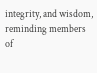integrity, and wisdom, reminding members of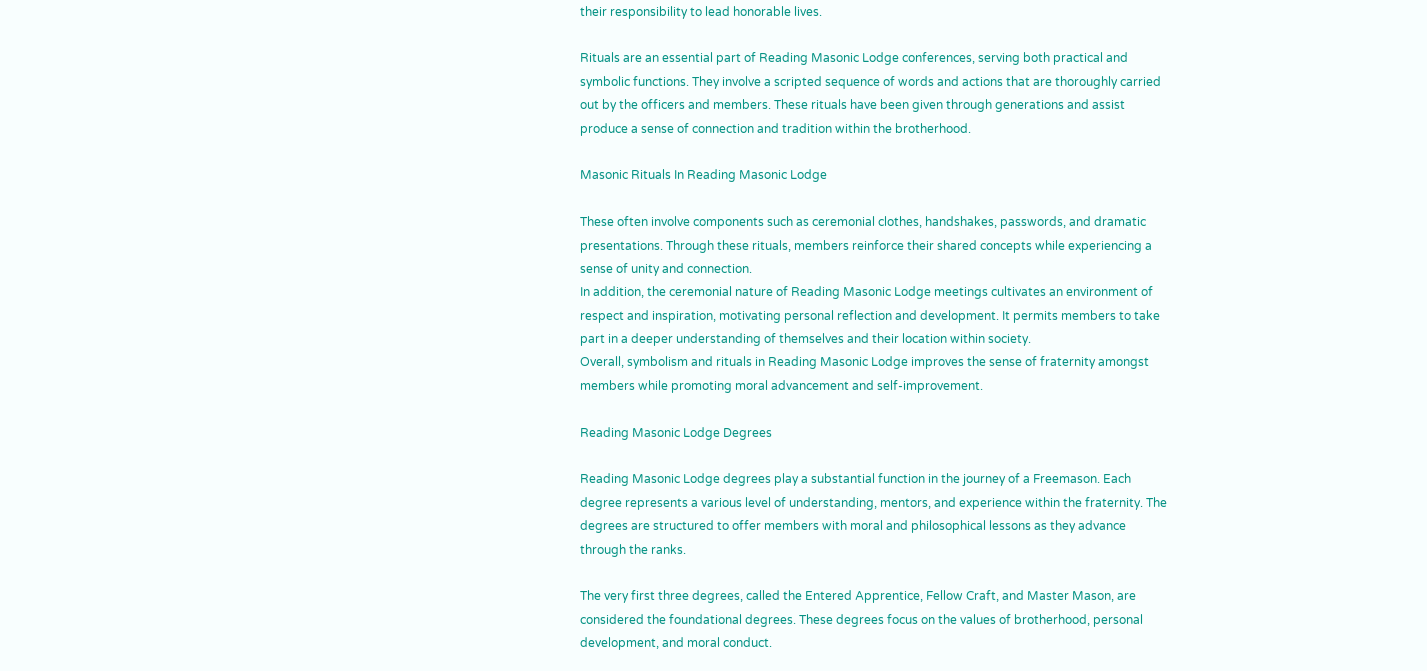their responsibility to lead honorable lives.

Rituals are an essential part of Reading Masonic Lodge conferences, serving both practical and symbolic functions. They involve a scripted sequence of words and actions that are thoroughly carried out by the officers and members. These rituals have been given through generations and assist produce a sense of connection and tradition within the brotherhood.

Masonic Rituals In Reading Masonic Lodge

These often involve components such as ceremonial clothes, handshakes, passwords, and dramatic presentations. Through these rituals, members reinforce their shared concepts while experiencing a sense of unity and connection.
In addition, the ceremonial nature of Reading Masonic Lodge meetings cultivates an environment of respect and inspiration, motivating personal reflection and development. It permits members to take part in a deeper understanding of themselves and their location within society.
Overall, symbolism and rituals in Reading Masonic Lodge improves the sense of fraternity amongst members while promoting moral advancement and self-improvement.

Reading Masonic Lodge Degrees

Reading Masonic Lodge degrees play a substantial function in the journey of a Freemason. Each degree represents a various level of understanding, mentors, and experience within the fraternity. The degrees are structured to offer members with moral and philosophical lessons as they advance through the ranks.

The very first three degrees, called the Entered Apprentice, Fellow Craft, and Master Mason, are considered the foundational degrees. These degrees focus on the values of brotherhood, personal development, and moral conduct.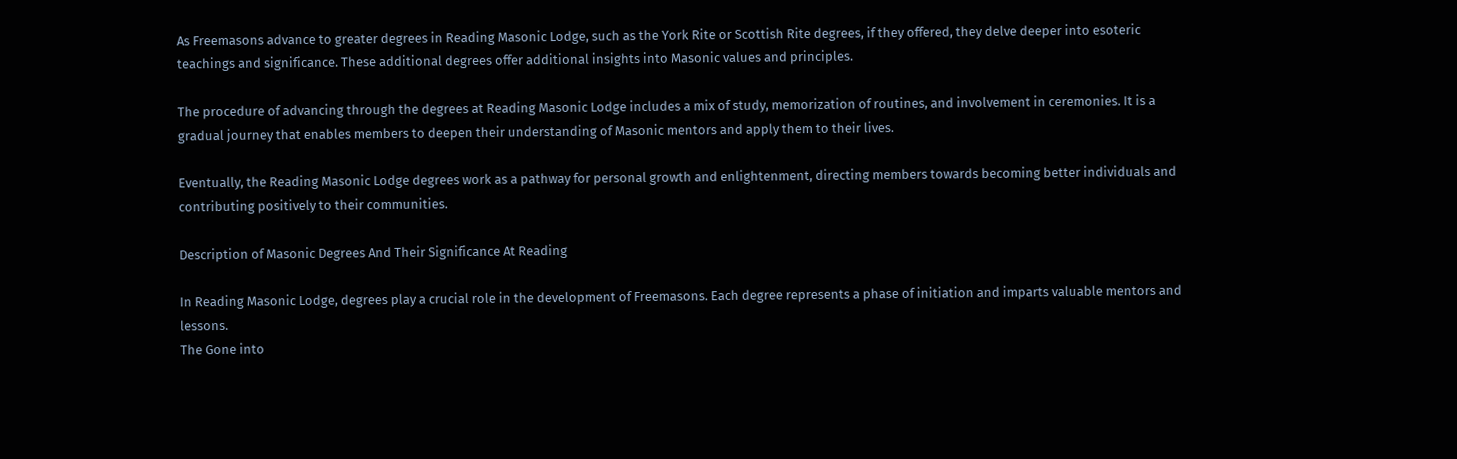As Freemasons advance to greater degrees in Reading Masonic Lodge, such as the York Rite or Scottish Rite degrees, if they offered, they delve deeper into esoteric teachings and significance. These additional degrees offer additional insights into Masonic values and principles.

The procedure of advancing through the degrees at Reading Masonic Lodge includes a mix of study, memorization of routines, and involvement in ceremonies. It is a gradual journey that enables members to deepen their understanding of Masonic mentors and apply them to their lives.

Eventually, the Reading Masonic Lodge degrees work as a pathway for personal growth and enlightenment, directing members towards becoming better individuals and contributing positively to their communities.

Description of Masonic Degrees And Their Significance At Reading

In Reading Masonic Lodge, degrees play a crucial role in the development of Freemasons. Each degree represents a phase of initiation and imparts valuable mentors and lessons.
The Gone into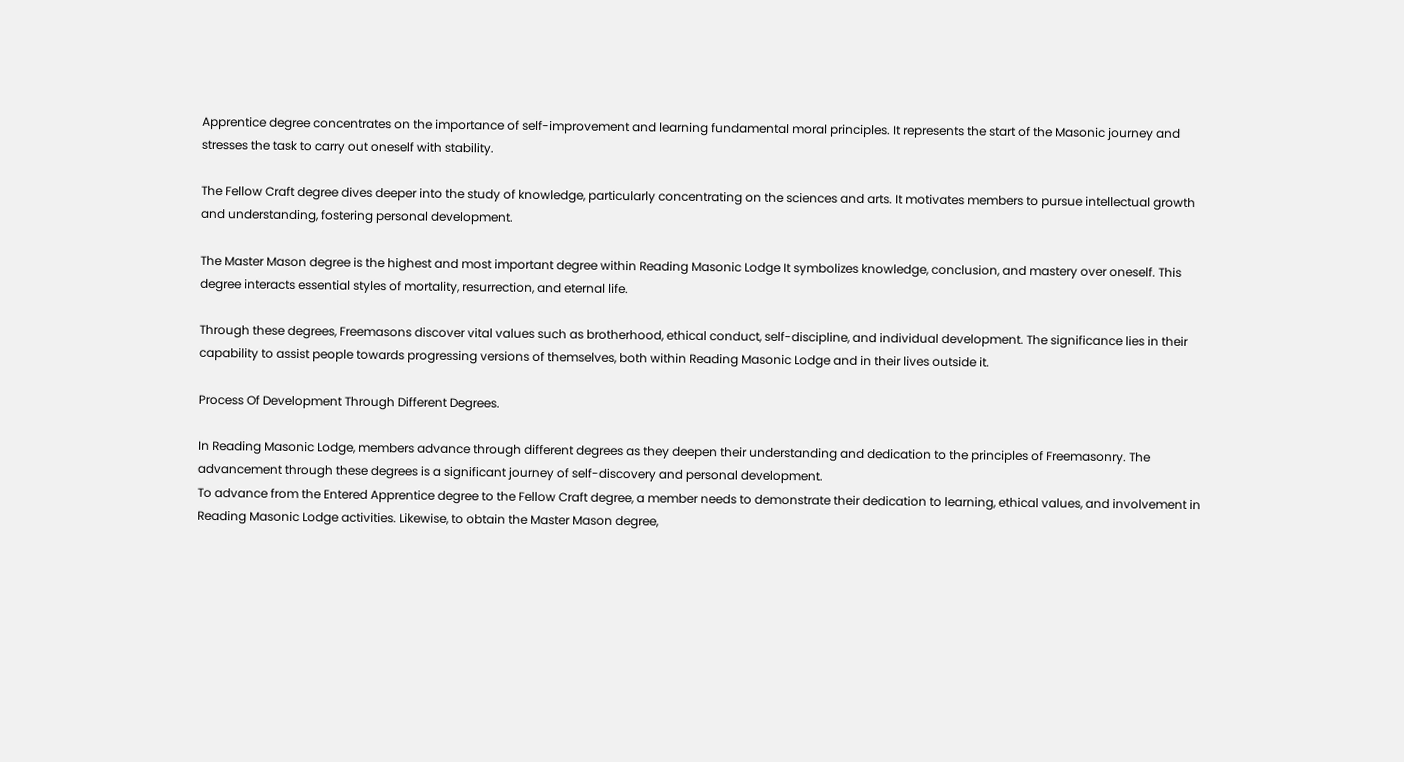Apprentice degree concentrates on the importance of self-improvement and learning fundamental moral principles. It represents the start of the Masonic journey and stresses the task to carry out oneself with stability.

The Fellow Craft degree dives deeper into the study of knowledge, particularly concentrating on the sciences and arts. It motivates members to pursue intellectual growth and understanding, fostering personal development.

The Master Mason degree is the highest and most important degree within Reading Masonic Lodge It symbolizes knowledge, conclusion, and mastery over oneself. This degree interacts essential styles of mortality, resurrection, and eternal life.

Through these degrees, Freemasons discover vital values such as brotherhood, ethical conduct, self-discipline, and individual development. The significance lies in their capability to assist people towards progressing versions of themselves, both within Reading Masonic Lodge and in their lives outside it.

Process Of Development Through Different Degrees.

In Reading Masonic Lodge, members advance through different degrees as they deepen their understanding and dedication to the principles of Freemasonry. The advancement through these degrees is a significant journey of self-discovery and personal development.
To advance from the Entered Apprentice degree to the Fellow Craft degree, a member needs to demonstrate their dedication to learning, ethical values, and involvement in Reading Masonic Lodge activities. Likewise, to obtain the Master Mason degree,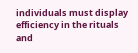individuals must display efficiency in the rituals and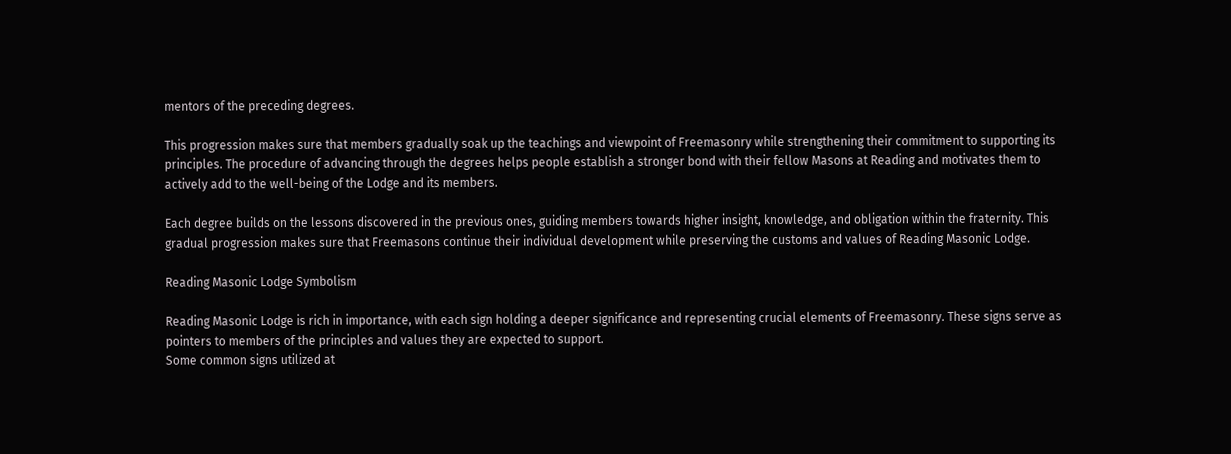mentors of the preceding degrees.

This progression makes sure that members gradually soak up the teachings and viewpoint of Freemasonry while strengthening their commitment to supporting its principles. The procedure of advancing through the degrees helps people establish a stronger bond with their fellow Masons at Reading and motivates them to actively add to the well-being of the Lodge and its members.

Each degree builds on the lessons discovered in the previous ones, guiding members towards higher insight, knowledge, and obligation within the fraternity. This gradual progression makes sure that Freemasons continue their individual development while preserving the customs and values of Reading Masonic Lodge.

Reading Masonic Lodge Symbolism

Reading Masonic Lodge is rich in importance, with each sign holding a deeper significance and representing crucial elements of Freemasonry. These signs serve as pointers to members of the principles and values they are expected to support.
Some common signs utilized at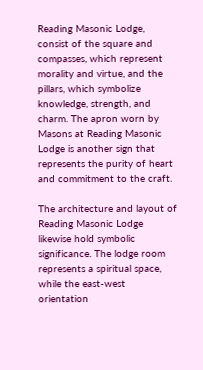Reading Masonic Lodge, consist of the square and compasses, which represent morality and virtue, and the pillars, which symbolize knowledge, strength, and charm. The apron worn by Masons at Reading Masonic Lodge is another sign that represents the purity of heart and commitment to the craft.

The architecture and layout of Reading Masonic Lodge likewise hold symbolic significance. The lodge room represents a spiritual space, while the east-west orientation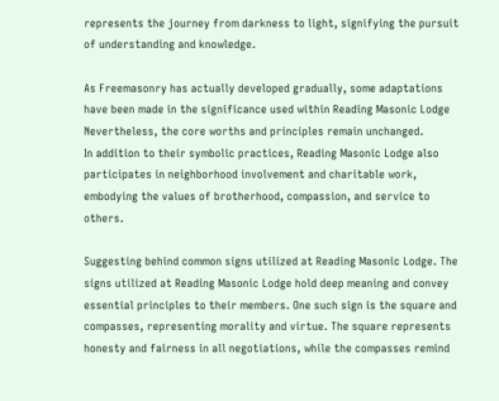represents the journey from darkness to light, signifying the pursuit of understanding and knowledge.

As Freemasonry has actually developed gradually, some adaptations have been made in the significance used within Reading Masonic Lodge Nevertheless, the core worths and principles remain unchanged.
In addition to their symbolic practices, Reading Masonic Lodge also participates in neighborhood involvement and charitable work, embodying the values of brotherhood, compassion, and service to others.

Suggesting behind common signs utilized at Reading Masonic Lodge. The signs utilized at Reading Masonic Lodge hold deep meaning and convey essential principles to their members. One such sign is the square and compasses, representing morality and virtue. The square represents honesty and fairness in all negotiations, while the compasses remind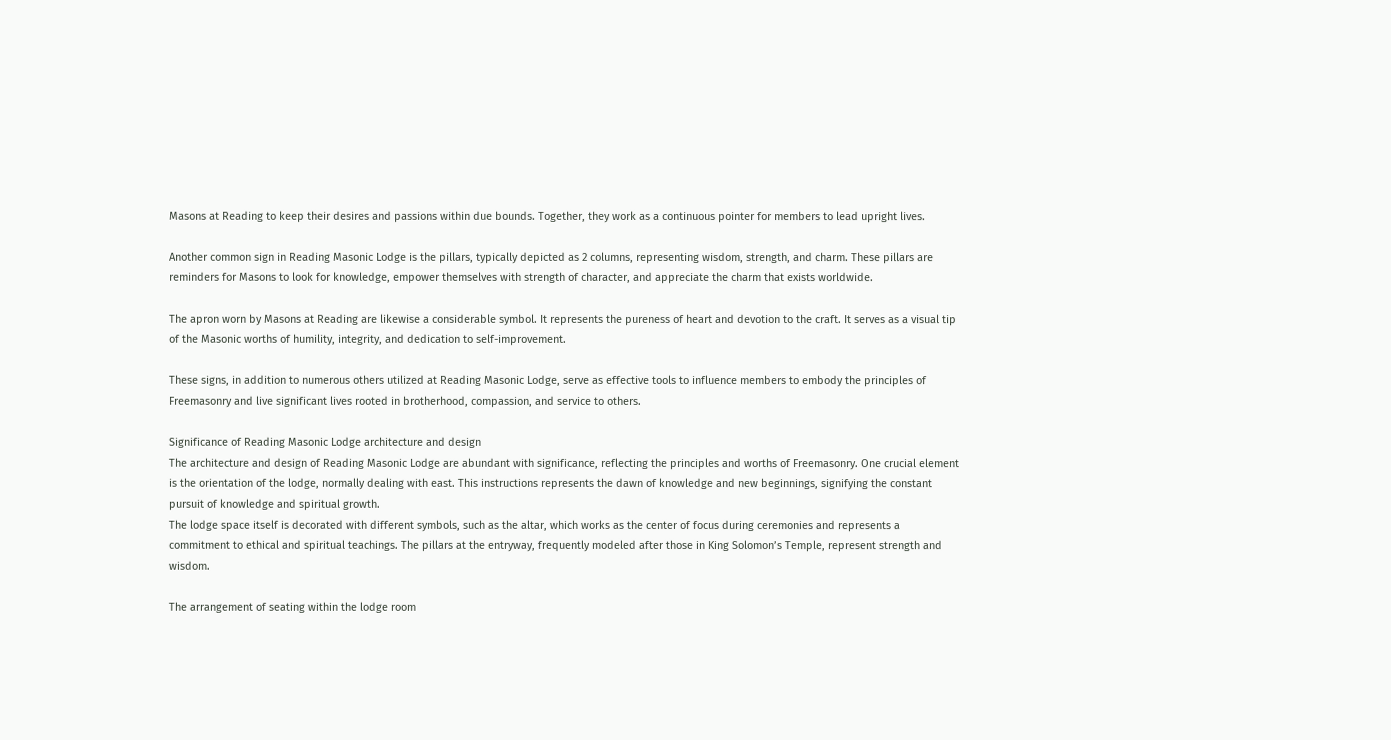Masons at Reading to keep their desires and passions within due bounds. Together, they work as a continuous pointer for members to lead upright lives.

Another common sign in Reading Masonic Lodge is the pillars, typically depicted as 2 columns, representing wisdom, strength, and charm. These pillars are reminders for Masons to look for knowledge, empower themselves with strength of character, and appreciate the charm that exists worldwide.

The apron worn by Masons at Reading are likewise a considerable symbol. It represents the pureness of heart and devotion to the craft. It serves as a visual tip of the Masonic worths of humility, integrity, and dedication to self-improvement.

These signs, in addition to numerous others utilized at Reading Masonic Lodge, serve as effective tools to influence members to embody the principles of Freemasonry and live significant lives rooted in brotherhood, compassion, and service to others.

Significance of Reading Masonic Lodge architecture and design
The architecture and design of Reading Masonic Lodge are abundant with significance, reflecting the principles and worths of Freemasonry. One crucial element is the orientation of the lodge, normally dealing with east. This instructions represents the dawn of knowledge and new beginnings, signifying the constant pursuit of knowledge and spiritual growth.
The lodge space itself is decorated with different symbols, such as the altar, which works as the center of focus during ceremonies and represents a commitment to ethical and spiritual teachings. The pillars at the entryway, frequently modeled after those in King Solomon’s Temple, represent strength and wisdom.

The arrangement of seating within the lodge room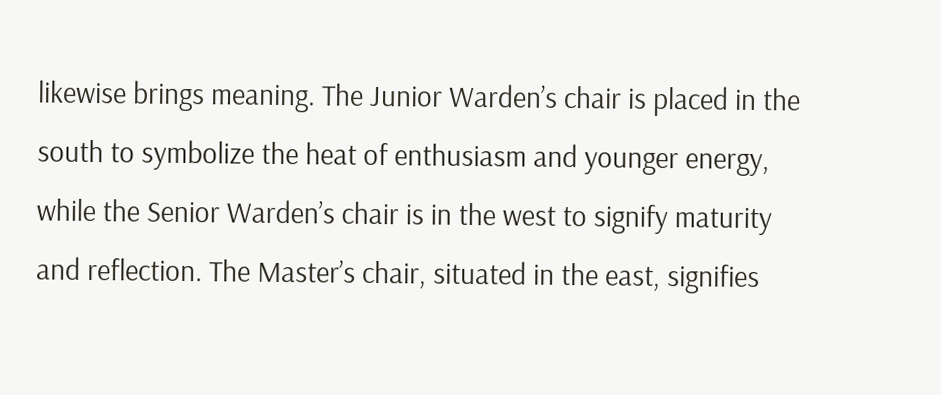likewise brings meaning. The Junior Warden’s chair is placed in the south to symbolize the heat of enthusiasm and younger energy, while the Senior Warden’s chair is in the west to signify maturity and reflection. The Master’s chair, situated in the east, signifies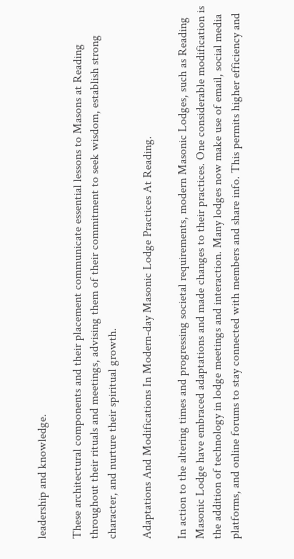leadership and knowledge.

These architectural components and their placement communicate essential lessons to Masons at Reading throughout their rituals and meetings, advising them of their commitment to seek wisdom, establish strong character, and nurture their spiritual growth.

Adaptations And Modifications In Modern-day Masonic Lodge Practices At Reading.

In action to the altering times and progressing societal requirements, modern Masonic Lodges, such as Reading Masonic Lodge have embraced adaptations and made changes to their practices. One considerable modification is the addition of technology in lodge meetings and interaction. Many lodges now make use of email, social media platforms, and online forums to stay connected with members and share info. This permits higher efficiency and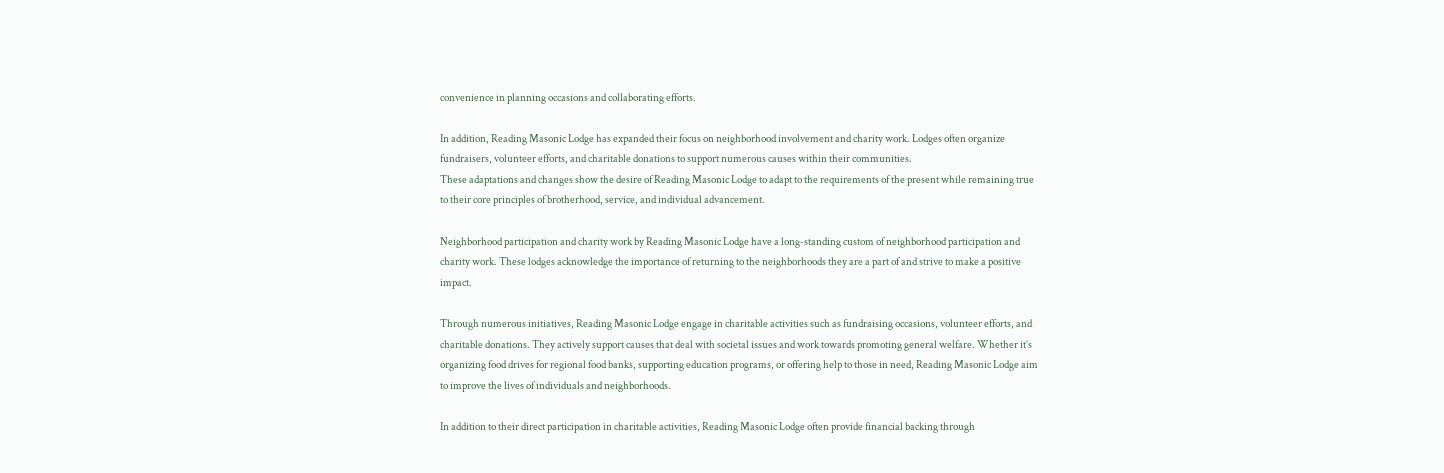convenience in planning occasions and collaborating efforts.

In addition, Reading Masonic Lodge has expanded their focus on neighborhood involvement and charity work. Lodges often organize fundraisers, volunteer efforts, and charitable donations to support numerous causes within their communities.
These adaptations and changes show the desire of Reading Masonic Lodge to adapt to the requirements of the present while remaining true to their core principles of brotherhood, service, and individual advancement.

Neighborhood participation and charity work by Reading Masonic Lodge have a long-standing custom of neighborhood participation and charity work. These lodges acknowledge the importance of returning to the neighborhoods they are a part of and strive to make a positive impact.

Through numerous initiatives, Reading Masonic Lodge engage in charitable activities such as fundraising occasions, volunteer efforts, and charitable donations. They actively support causes that deal with societal issues and work towards promoting general welfare. Whether it’s organizing food drives for regional food banks, supporting education programs, or offering help to those in need, Reading Masonic Lodge aim to improve the lives of individuals and neighborhoods.

In addition to their direct participation in charitable activities, Reading Masonic Lodge often provide financial backing through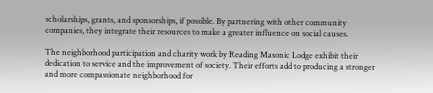scholarships, grants, and sponsorships, if possible. By partnering with other community companies, they integrate their resources to make a greater influence on social causes.

The neighborhood participation and charity work by Reading Masonic Lodge exhibit their dedication to service and the improvement of society. Their efforts add to producing a stronger and more compassionate neighborhood for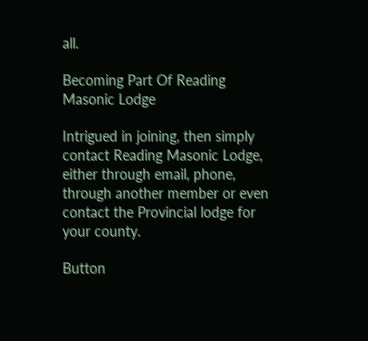all.

Becoming Part Of Reading Masonic Lodge

Intrigued in joining, then simply contact Reading Masonic Lodge, either through email, phone, through another member or even contact the Provincial lodge for your county.

Button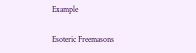Example

Esoteric Freemasons